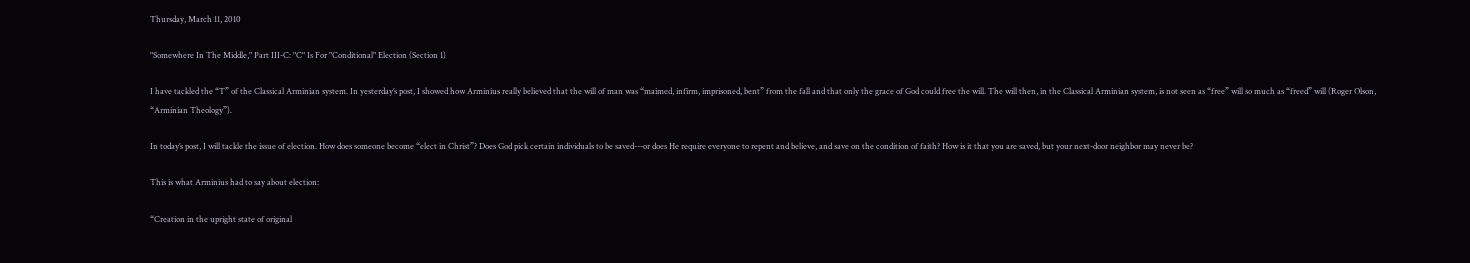Thursday, March 11, 2010

"Somewhere In The Middle," Part III-C: "C" Is For "Conditional" Election (Section 1)

I have tackled the “T” of the Classical Arminian system. In yesterday’s post, I showed how Arminius really believed that the will of man was “maimed, infirm, imprisoned, bent” from the fall and that only the grace of God could free the will. The will then, in the Classical Arminian system, is not seen as “free” will so much as “freed” will (Roger Olson, “Arminian Theology”).

In today’s post, I will tackle the issue of election. How does someone become “elect in Christ”? Does God pick certain individuals to be saved---or does He require everyone to repent and believe, and save on the condition of faith? How is it that you are saved, but your next-door neighbor may never be?

This is what Arminius had to say about election:

“Creation in the upright state of original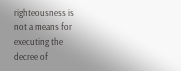righteousness is not a means for executing the decree of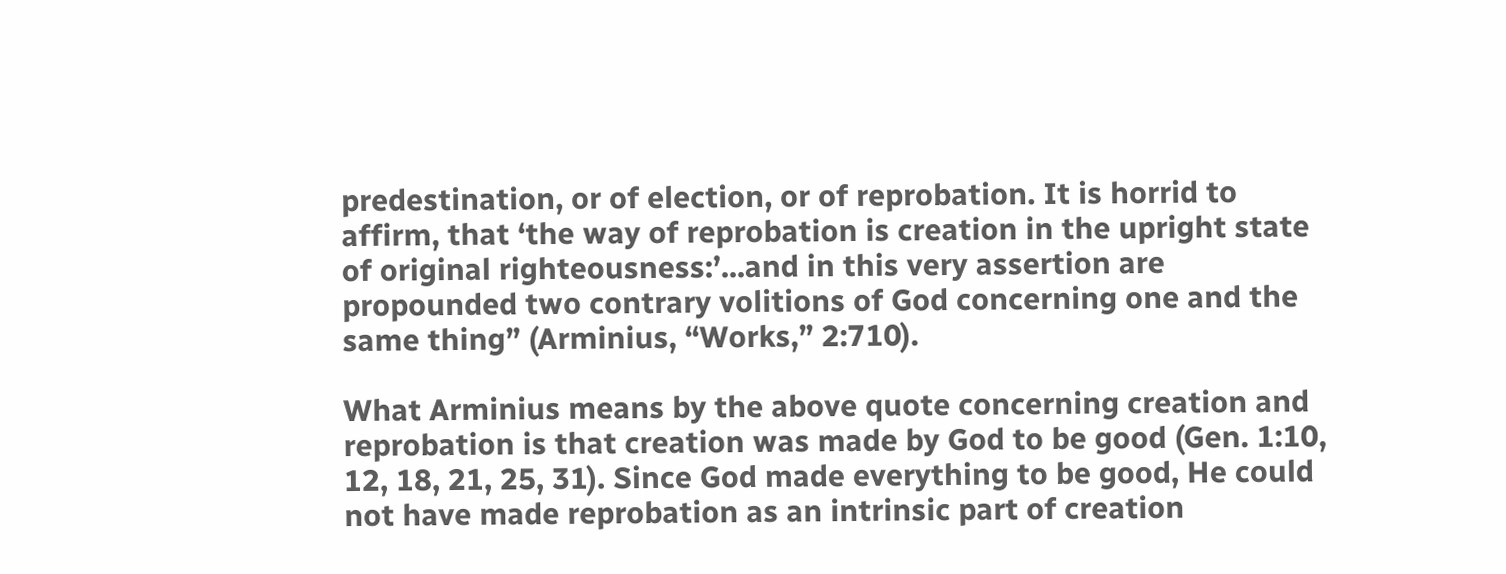predestination, or of election, or of reprobation. It is horrid to affirm, that ‘the way of reprobation is creation in the upright state of original righteousness:’...and in this very assertion are propounded two contrary volitions of God concerning one and the same thing” (Arminius, “Works,” 2:710).

What Arminius means by the above quote concerning creation and reprobation is that creation was made by God to be good (Gen. 1:10, 12, 18, 21, 25, 31). Since God made everything to be good, He could not have made reprobation as an intrinsic part of creation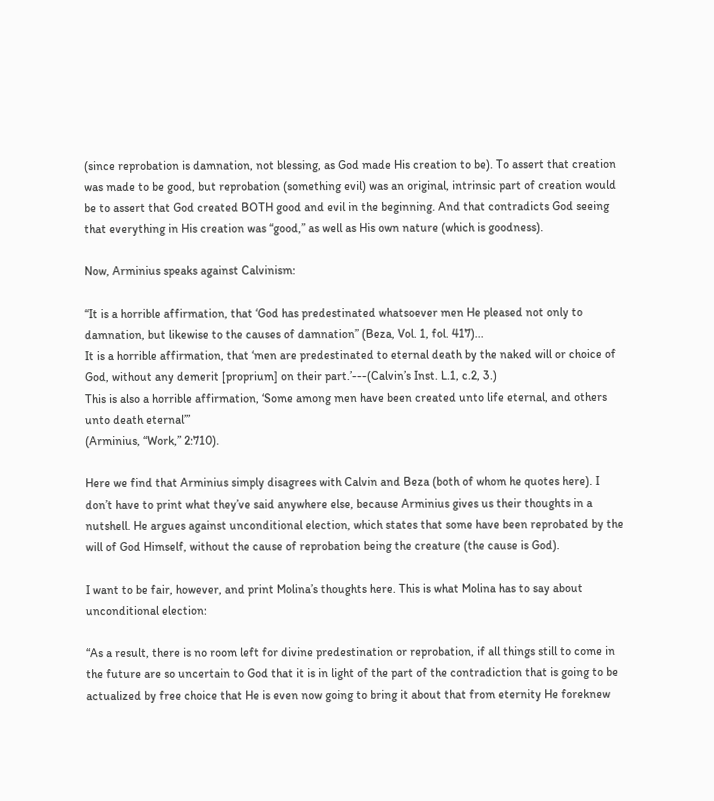(since reprobation is damnation, not blessing, as God made His creation to be). To assert that creation was made to be good, but reprobation (something evil) was an original, intrinsic part of creation would be to assert that God created BOTH good and evil in the beginning. And that contradicts God seeing that everything in His creation was “good,” as well as His own nature (which is goodness).

Now, Arminius speaks against Calvinism:

“It is a horrible affirmation, that ‘God has predestinated whatsoever men He pleased not only to damnation, but likewise to the causes of damnation” (Beza, Vol. 1, fol. 417)...
It is a horrible affirmation, that ‘men are predestinated to eternal death by the naked will or choice of God, without any demerit [proprium] on their part.’---(Calvin’s Inst. L.1, c.2, 3.)
This is also a horrible affirmation, ‘Some among men have been created unto life eternal, and others unto death eternal’”
(Arminius, “Work,” 2:710).

Here we find that Arminius simply disagrees with Calvin and Beza (both of whom he quotes here). I don’t have to print what they’ve said anywhere else, because Arminius gives us their thoughts in a nutshell. He argues against unconditional election, which states that some have been reprobated by the will of God Himself, without the cause of reprobation being the creature (the cause is God).

I want to be fair, however, and print Molina’s thoughts here. This is what Molina has to say about unconditional election:

“As a result, there is no room left for divine predestination or reprobation, if all things still to come in the future are so uncertain to God that it is in light of the part of the contradiction that is going to be actualized by free choice that He is even now going to bring it about that from eternity He foreknew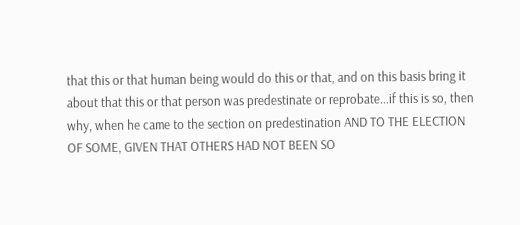that this or that human being would do this or that, and on this basis bring it about that this or that person was predestinate or reprobate...if this is so, then why, when he came to the section on predestination AND TO THE ELECTION OF SOME, GIVEN THAT OTHERS HAD NOT BEEN SO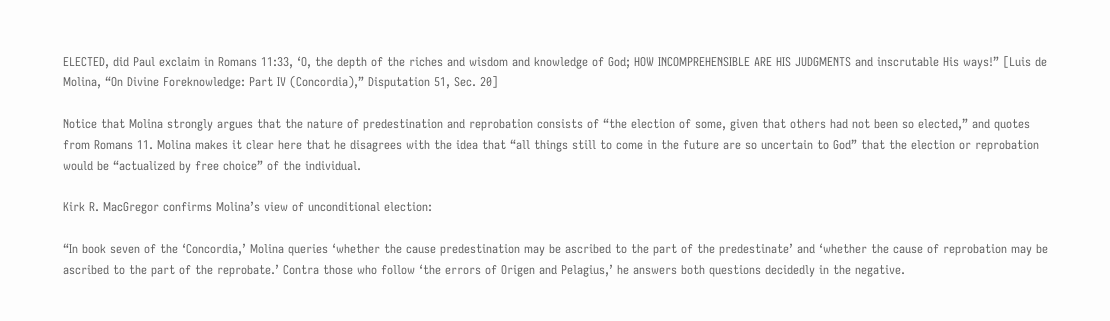ELECTED, did Paul exclaim in Romans 11:33, ‘O, the depth of the riches and wisdom and knowledge of God; HOW INCOMPREHENSIBLE ARE HIS JUDGMENTS and inscrutable His ways!” [Luis de Molina, “On Divine Foreknowledge: Part IV (Concordia),” Disputation 51, Sec. 20]

Notice that Molina strongly argues that the nature of predestination and reprobation consists of “the election of some, given that others had not been so elected,” and quotes from Romans 11. Molina makes it clear here that he disagrees with the idea that “all things still to come in the future are so uncertain to God” that the election or reprobation would be “actualized by free choice” of the individual.

Kirk R. MacGregor confirms Molina’s view of unconditional election:

“In book seven of the ‘Concordia,’ Molina queries ‘whether the cause predestination may be ascribed to the part of the predestinate’ and ‘whether the cause of reprobation may be ascribed to the part of the reprobate.’ Contra those who follow ‘the errors of Origen and Pelagius,’ he answers both questions decidedly in the negative.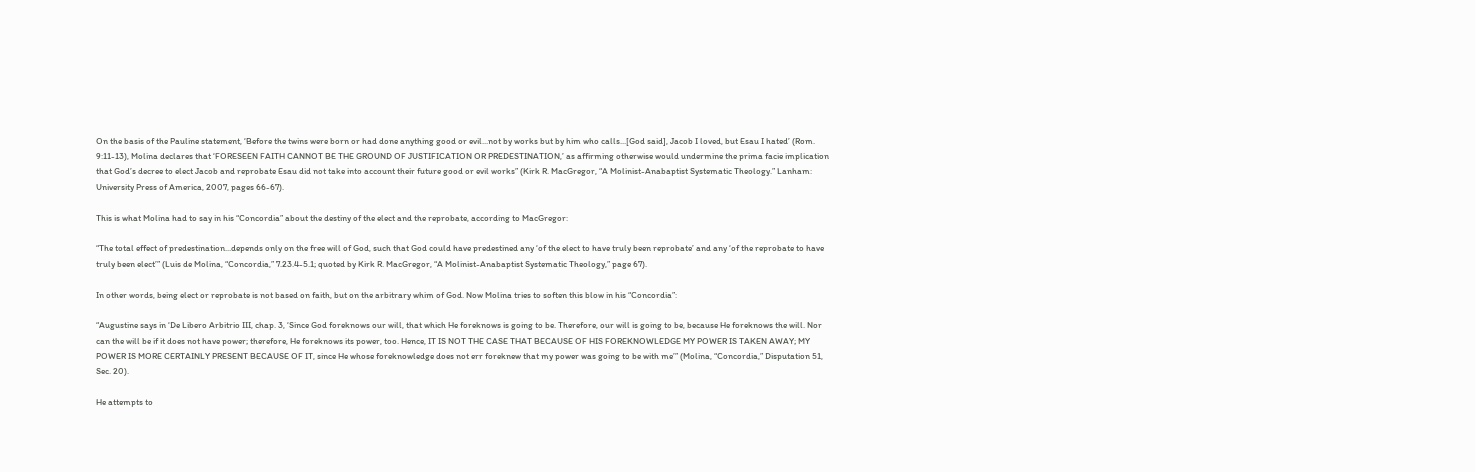On the basis of the Pauline statement, ‘Before the twins were born or had done anything good or evil...not by works but by him who calls...[God said], Jacob I loved, but Esau I hated’ (Rom. 9:11-13), Molina declares that ‘FORESEEN FAITH CANNOT BE THE GROUND OF JUSTIFICATION OR PREDESTINATION,’ as affirming otherwise would undermine the prima facie implication that God’s decree to elect Jacob and reprobate Esau did not take into account their future good or evil works” (Kirk R. MacGregor, “A Molinist-Anabaptist Systematic Theology.” Lanham: University Press of America, 2007, pages 66-67).

This is what Molina had to say in his “Concordia” about the destiny of the elect and the reprobate, according to MacGregor:

“The total effect of predestination...depends only on the free will of God, such that God could have predestined any ‘of the elect to have truly been reprobate’ and any ‘of the reprobate to have truly been elect’” (Luis de Molina, “Concordia,” 7.23.4-5.1; quoted by Kirk R. MacGregor, “A Molinist-Anabaptist Systematic Theology,” page 67).

In other words, being elect or reprobate is not based on faith, but on the arbitrary whim of God. Now Molina tries to soften this blow in his “Concordia”:

“Augustine says in ‘De Libero Arbitrio III, chap. 3, ‘Since God foreknows our will, that which He foreknows is going to be. Therefore, our will is going to be, because He foreknows the will. Nor can the will be if it does not have power; therefore, He foreknows its power, too. Hence, IT IS NOT THE CASE THAT BECAUSE OF HIS FOREKNOWLEDGE MY POWER IS TAKEN AWAY; MY POWER IS MORE CERTAINLY PRESENT BECAUSE OF IT, since He whose foreknowledge does not err foreknew that my power was going to be with me’” (Molina, “Concordia,” Disputation 51, Sec. 20).

He attempts to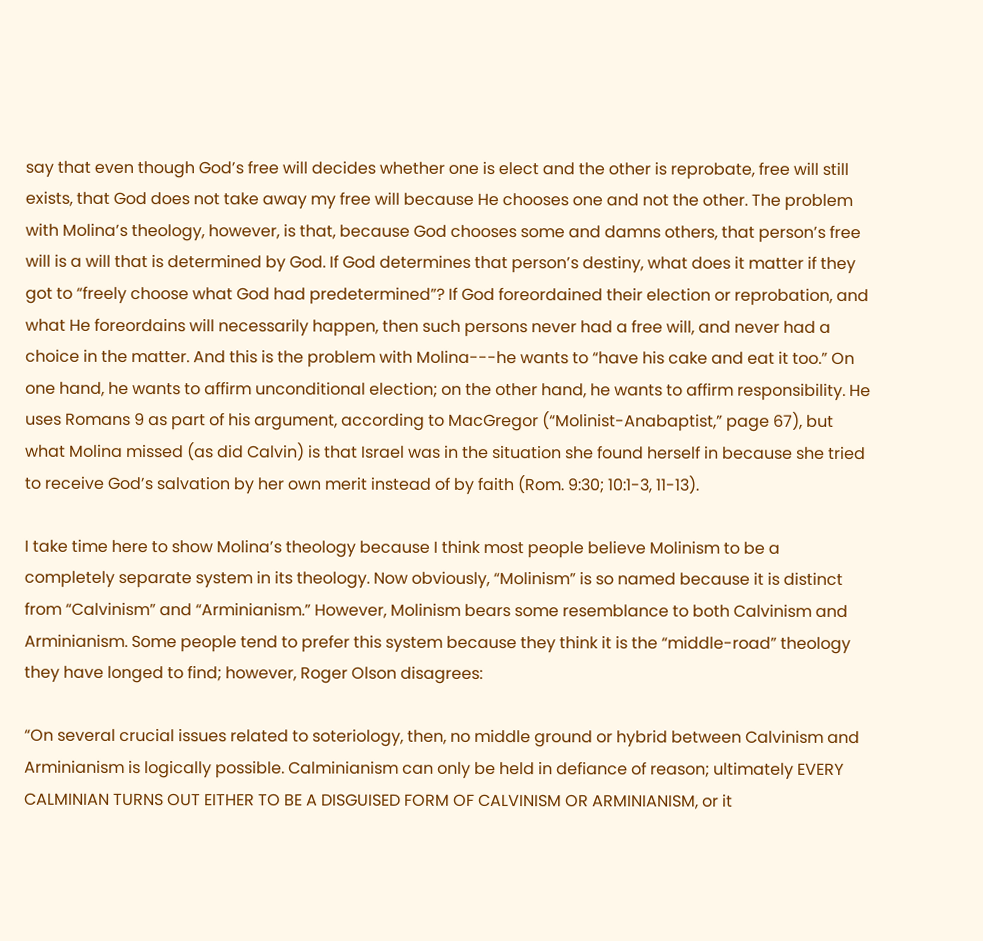say that even though God’s free will decides whether one is elect and the other is reprobate, free will still exists, that God does not take away my free will because He chooses one and not the other. The problem with Molina’s theology, however, is that, because God chooses some and damns others, that person’s free will is a will that is determined by God. If God determines that person’s destiny, what does it matter if they got to “freely choose what God had predetermined”? If God foreordained their election or reprobation, and what He foreordains will necessarily happen, then such persons never had a free will, and never had a choice in the matter. And this is the problem with Molina---he wants to “have his cake and eat it too.” On one hand, he wants to affirm unconditional election; on the other hand, he wants to affirm responsibility. He uses Romans 9 as part of his argument, according to MacGregor (“Molinist-Anabaptist,” page 67), but what Molina missed (as did Calvin) is that Israel was in the situation she found herself in because she tried to receive God’s salvation by her own merit instead of by faith (Rom. 9:30; 10:1-3, 11-13).

I take time here to show Molina’s theology because I think most people believe Molinism to be a completely separate system in its theology. Now obviously, “Molinism” is so named because it is distinct from “Calvinism” and “Arminianism.” However, Molinism bears some resemblance to both Calvinism and Arminianism. Some people tend to prefer this system because they think it is the “middle-road” theology they have longed to find; however, Roger Olson disagrees:

“On several crucial issues related to soteriology, then, no middle ground or hybrid between Calvinism and Arminianism is logically possible. Calminianism can only be held in defiance of reason; ultimately EVERY CALMINIAN TURNS OUT EITHER TO BE A DISGUISED FORM OF CALVINISM OR ARMINIANISM, or it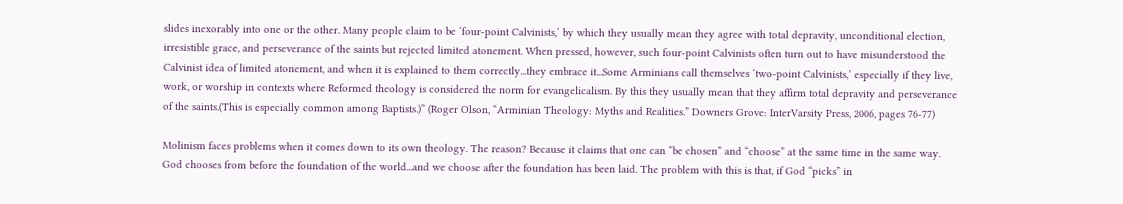slides inexorably into one or the other. Many people claim to be ‘four-point Calvinists,’ by which they usually mean they agree with total depravity, unconditional election, irresistible grace, and perseverance of the saints but rejected limited atonement. When pressed, however, such four-point Calvinists often turn out to have misunderstood the Calvinist idea of limited atonement, and when it is explained to them correctly...they embrace it...Some Arminians call themselves ‘two-point Calvinists,’ especially if they live, work, or worship in contexts where Reformed theology is considered the norm for evangelicalism. By this they usually mean that they affirm total depravity and perseverance of the saints.(This is especially common among Baptists.)” (Roger Olson, “Arminian Theology: Myths and Realities.” Downers Grove: InterVarsity Press, 2006, pages 76-77)

Molinism faces problems when it comes down to its own theology. The reason? Because it claims that one can “be chosen” and “choose” at the same time in the same way. God chooses from before the foundation of the world...and we choose after the foundation has been laid. The problem with this is that, if God “picks” in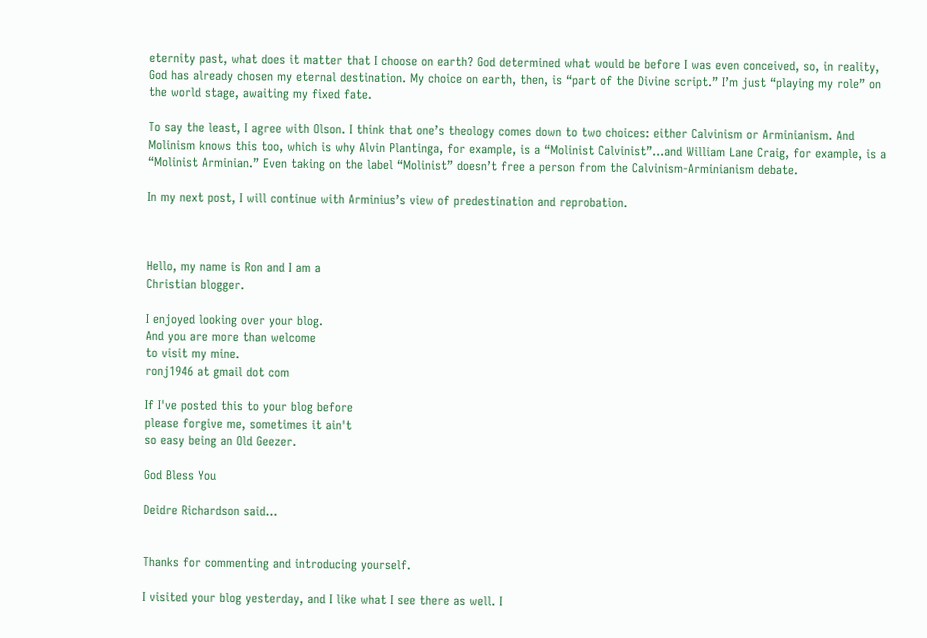eternity past, what does it matter that I choose on earth? God determined what would be before I was even conceived, so, in reality, God has already chosen my eternal destination. My choice on earth, then, is “part of the Divine script.” I’m just “playing my role” on the world stage, awaiting my fixed fate.

To say the least, I agree with Olson. I think that one’s theology comes down to two choices: either Calvinism or Arminianism. And Molinism knows this too, which is why Alvin Plantinga, for example, is a “Molinist Calvinist”...and William Lane Craig, for example, is a “Molinist Arminian.” Even taking on the label “Molinist” doesn’t free a person from the Calvinism-Arminianism debate.

In my next post, I will continue with Arminius’s view of predestination and reprobation.



Hello, my name is Ron and I am a
Christian blogger.

I enjoyed looking over your blog.
And you are more than welcome
to visit my mine.
ronj1946 at gmail dot com

If I've posted this to your blog before
please forgive me, sometimes it ain't
so easy being an Old Geezer.

God Bless You

Deidre Richardson said...


Thanks for commenting and introducing yourself.

I visited your blog yesterday, and I like what I see there as well. I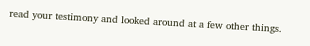read your testimony and looked around at a few other things.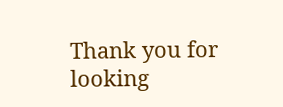Thank you for looking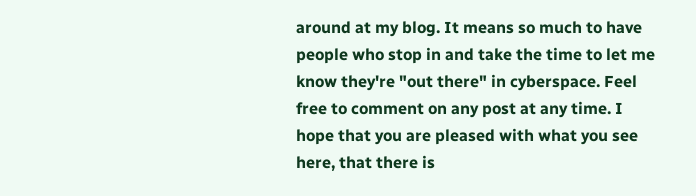around at my blog. It means so much to have people who stop in and take the time to let me know they're "out there" in cyberspace. Feel free to comment on any post at any time. I hope that you are pleased with what you see here, that there is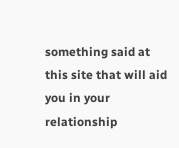something said at this site that will aid you in your relationship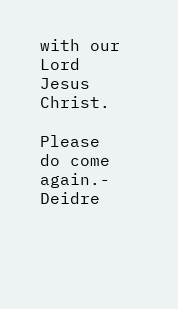with our Lord Jesus Christ.

Please do come again.- Deidre